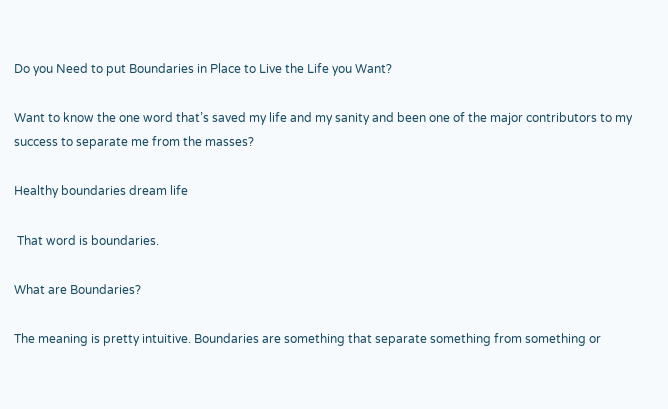Do you Need to put Boundaries in Place to Live the Life you Want?

Want to know the one word that’s saved my life and my sanity and been one of the major contributors to my success to separate me from the masses?

Healthy boundaries dream life

 That word is boundaries.

What are Boundaries?

The meaning is pretty intuitive. Boundaries are something that separate something from something or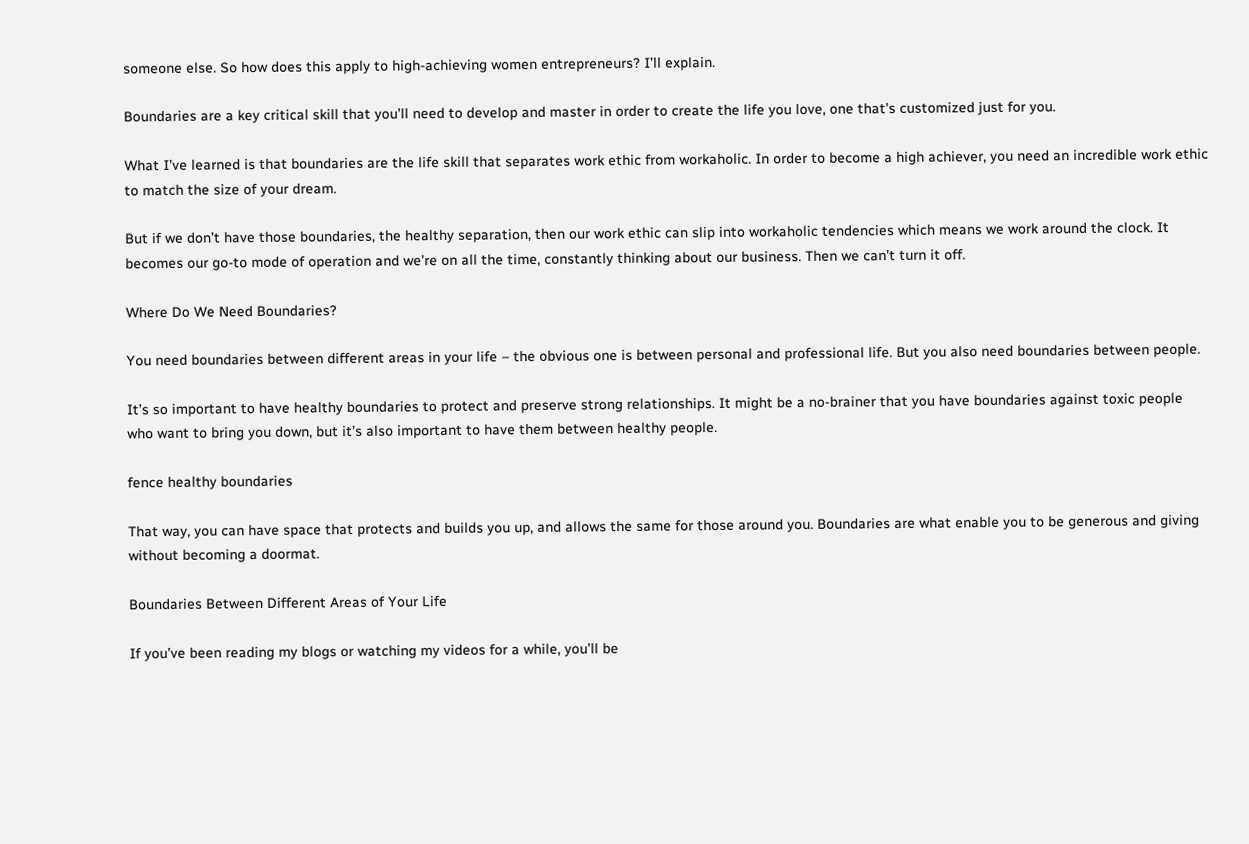someone else. So how does this apply to high-achieving women entrepreneurs? I’ll explain.

Boundaries are a key critical skill that you’ll need to develop and master in order to create the life you love, one that’s customized just for you.

What I’ve learned is that boundaries are the life skill that separates work ethic from workaholic. In order to become a high achiever, you need an incredible work ethic to match the size of your dream.

But if we don’t have those boundaries, the healthy separation, then our work ethic can slip into workaholic tendencies which means we work around the clock. It becomes our go-to mode of operation and we’re on all the time, constantly thinking about our business. Then we can’t turn it off.

Where Do We Need Boundaries?

You need boundaries between different areas in your life – the obvious one is between personal and professional life. But you also need boundaries between people.

It’s so important to have healthy boundaries to protect and preserve strong relationships. It might be a no-brainer that you have boundaries against toxic people who want to bring you down, but it’s also important to have them between healthy people.

fence healthy boundaries

That way, you can have space that protects and builds you up, and allows the same for those around you. Boundaries are what enable you to be generous and giving without becoming a doormat.

Boundaries Between Different Areas of Your Life

If you’ve been reading my blogs or watching my videos for a while, you’ll be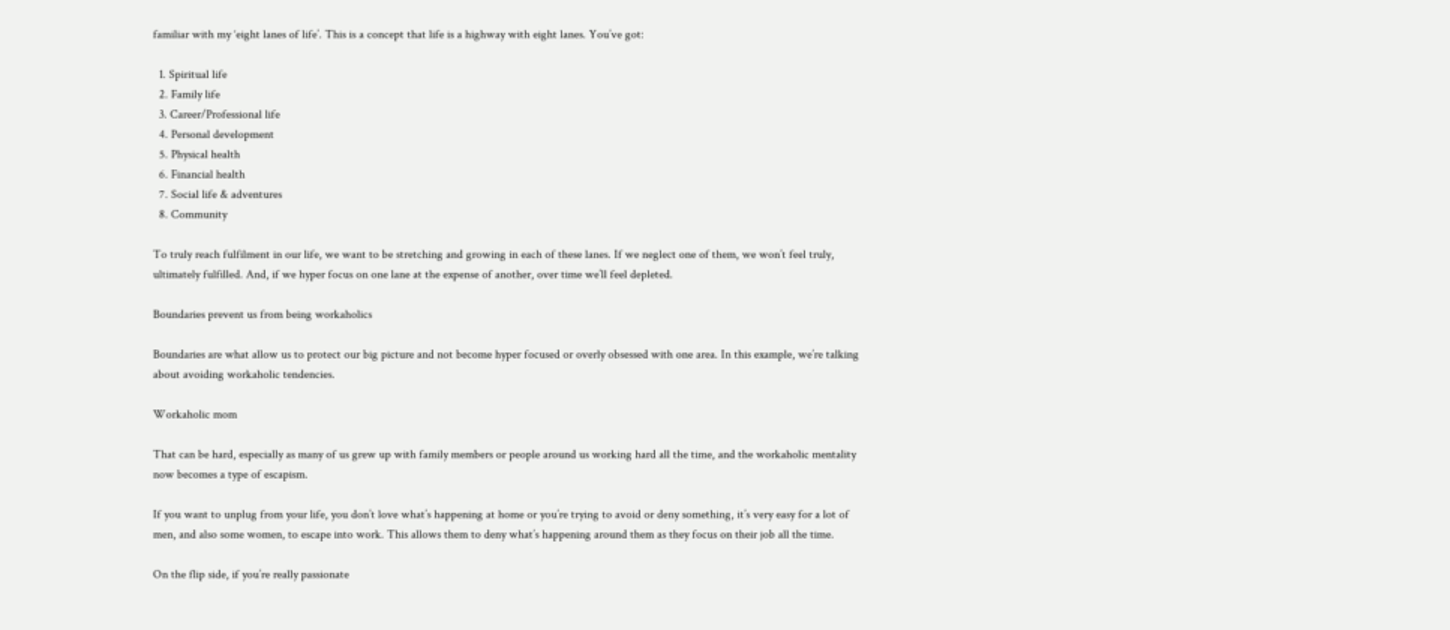familiar with my ‘eight lanes of life’. This is a concept that life is a highway with eight lanes. You’ve got:

  1. Spiritual life
  2. Family life
  3. Career/Professional life
  4. Personal development
  5. Physical health
  6. Financial health
  7. Social life & adventures
  8. Community

To truly reach fulfilment in our life, we want to be stretching and growing in each of these lanes. If we neglect one of them, we won’t feel truly, ultimately fulfilled. And, if we hyper focus on one lane at the expense of another, over time we’ll feel depleted.

Boundaries prevent us from being workaholics

Boundaries are what allow us to protect our big picture and not become hyper focused or overly obsessed with one area. In this example, we’re talking about avoiding workaholic tendencies.

Workaholic mom

That can be hard, especially as many of us grew up with family members or people around us working hard all the time, and the workaholic mentality now becomes a type of escapism.

If you want to unplug from your life, you don’t love what’s happening at home or you’re trying to avoid or deny something, it’s very easy for a lot of men, and also some women, to escape into work. This allows them to deny what’s happening around them as they focus on their job all the time.

On the flip side, if you’re really passionate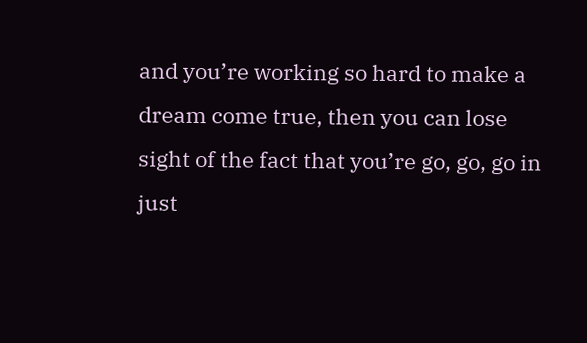and you’re working so hard to make a dream come true, then you can lose sight of the fact that you’re go, go, go in just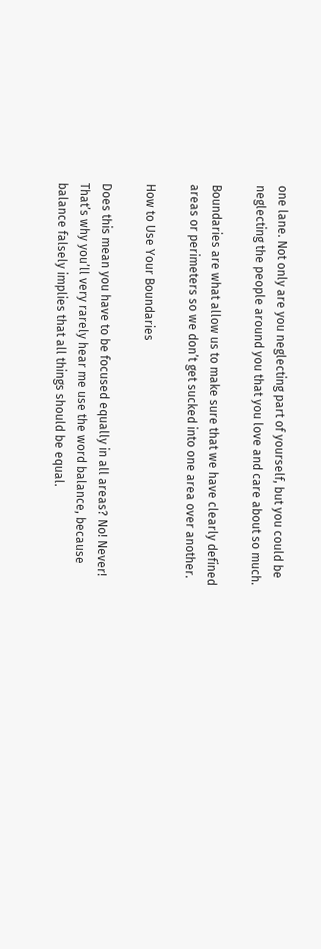one lane. Not only are you neglecting part of yourself, but you could be neglecting the people around you that you love and care about so much.

Boundaries are what allow us to make sure that we have clearly defined areas or perimeters so we don’t get sucked into one area over another.

How to Use Your Boundaries

Does this mean you have to be focused equally in all areas? No! Never! That’s why you’ll very rarely hear me use the word balance, because balance falsely implies that all things should be equal.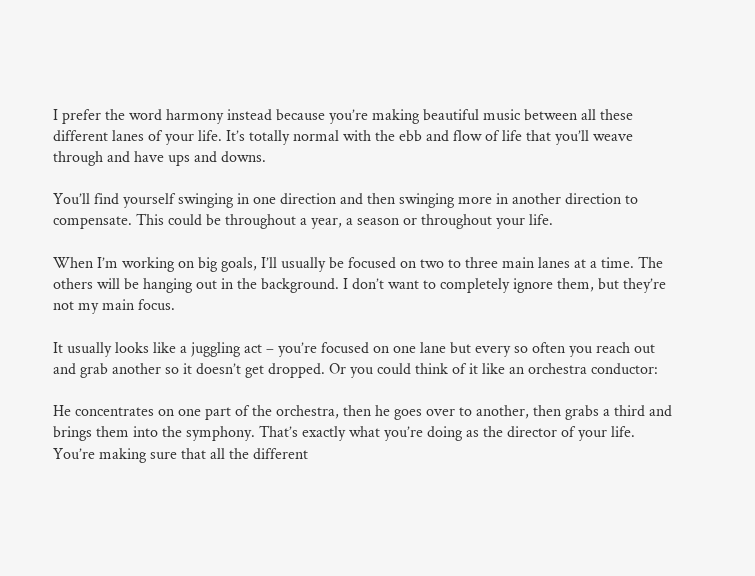I prefer the word harmony instead because you’re making beautiful music between all these different lanes of your life. It’s totally normal with the ebb and flow of life that you’ll weave through and have ups and downs.

You’ll find yourself swinging in one direction and then swinging more in another direction to compensate. This could be throughout a year, a season or throughout your life.

When I’m working on big goals, I’ll usually be focused on two to three main lanes at a time. The others will be hanging out in the background. I don’t want to completely ignore them, but they’re not my main focus.

It usually looks like a juggling act – you’re focused on one lane but every so often you reach out and grab another so it doesn’t get dropped. Or you could think of it like an orchestra conductor:

He concentrates on one part of the orchestra, then he goes over to another, then grabs a third and brings them into the symphony. That’s exactly what you’re doing as the director of your life. You’re making sure that all the different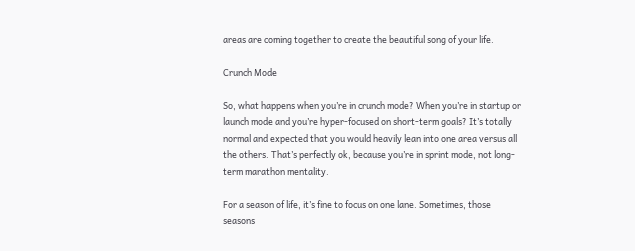areas are coming together to create the beautiful song of your life.

Crunch Mode

So, what happens when you’re in crunch mode? When you’re in startup or launch mode and you’re hyper-focused on short-term goals? It’s totally normal and expected that you would heavily lean into one area versus all the others. That’s perfectly ok, because you’re in sprint mode, not long-term marathon mentality.

For a season of life, it’s fine to focus on one lane. Sometimes, those seasons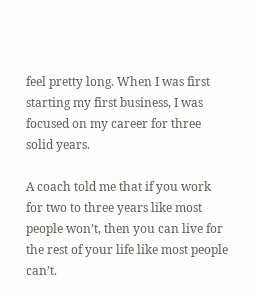feel pretty long. When I was first starting my first business, I was focused on my career for three solid years.

A coach told me that if you work for two to three years like most people won’t, then you can live for the rest of your life like most people can’t.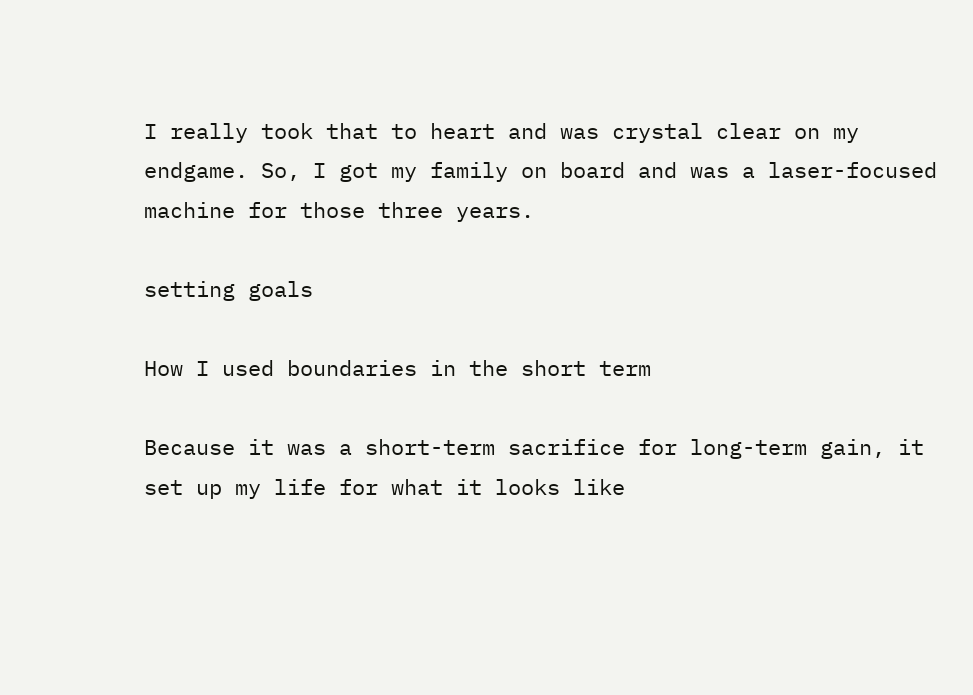I really took that to heart and was crystal clear on my endgame. So, I got my family on board and was a laser-focused machine for those three years.

setting goals

How I used boundaries in the short term

Because it was a short-term sacrifice for long-term gain, it set up my life for what it looks like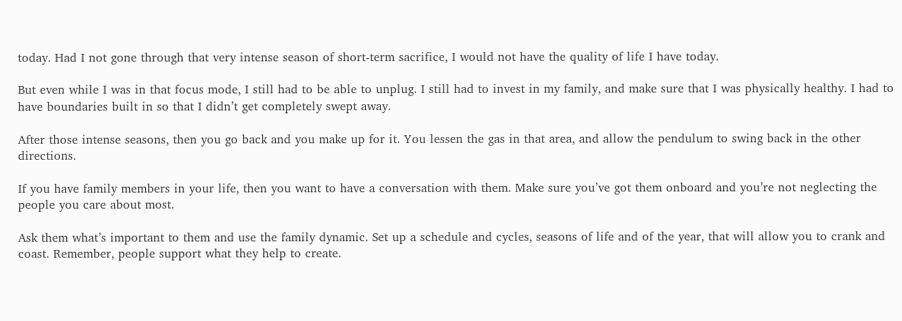today. Had I not gone through that very intense season of short-term sacrifice, I would not have the quality of life I have today.

But even while I was in that focus mode, I still had to be able to unplug. I still had to invest in my family, and make sure that I was physically healthy. I had to have boundaries built in so that I didn’t get completely swept away.

After those intense seasons, then you go back and you make up for it. You lessen the gas in that area, and allow the pendulum to swing back in the other directions.

If you have family members in your life, then you want to have a conversation with them. Make sure you’ve got them onboard and you’re not neglecting the people you care about most.

Ask them what’s important to them and use the family dynamic. Set up a schedule and cycles, seasons of life and of the year, that will allow you to crank and coast. Remember, people support what they help to create.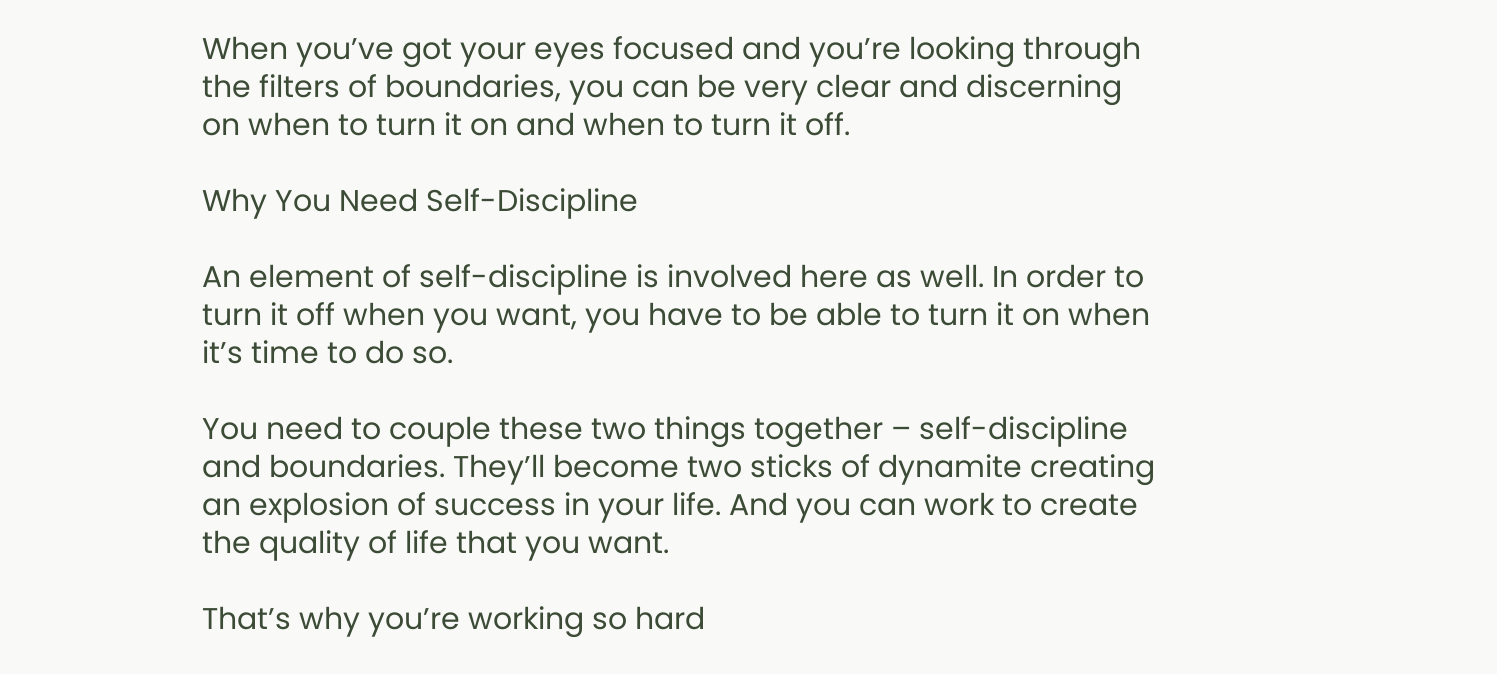When you’ve got your eyes focused and you’re looking through the filters of boundaries, you can be very clear and discerning on when to turn it on and when to turn it off.

Why You Need Self-Discipline

An element of self-discipline is involved here as well. In order to turn it off when you want, you have to be able to turn it on when it’s time to do so.

You need to couple these two things together – self-discipline and boundaries. They’ll become two sticks of dynamite creating an explosion of success in your life. And you can work to create the quality of life that you want.

That’s why you’re working so hard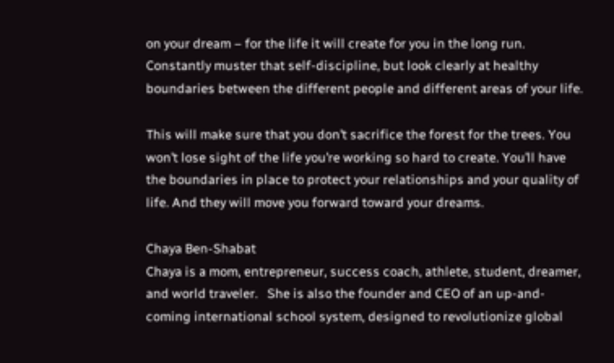on your dream – for the life it will create for you in the long run. Constantly muster that self-discipline, but look clearly at healthy boundaries between the different people and different areas of your life.

This will make sure that you don’t sacrifice the forest for the trees. You won’t lose sight of the life you’re working so hard to create. You’ll have the boundaries in place to protect your relationships and your quality of life. And they will move you forward toward your dreams.

Chaya Ben-Shabat
Chaya is a mom, entrepreneur, success coach, athlete, student, dreamer, and world traveler.   She is also the founder and CEO of an up-and-coming international school system, designed to revolutionize global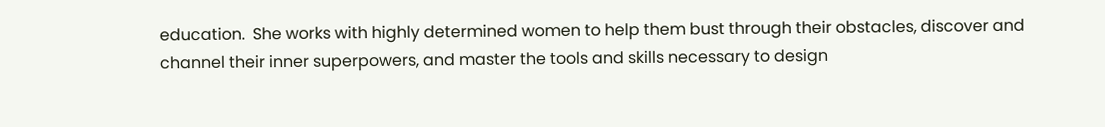education.  She works with highly determined women to help them bust through their obstacles, discover and channel their inner superpowers, and master the tools and skills necessary to design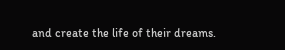and create the life of their dreams.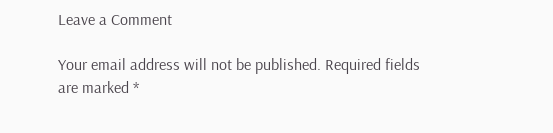Leave a Comment

Your email address will not be published. Required fields are marked *